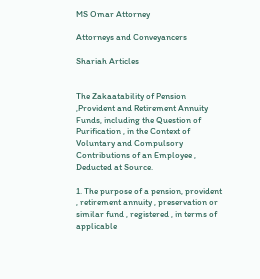MS Omar Attorney

Attorneys and Conveyancers

Shariah Articles


The Zakaatability of Pension ,Provident and Retirement Annuity Funds, including the Question of Purification , in the Context of Voluntary and Compulsory Contributions of an Employee , Deducted at Source.

1. The purpose of a pension, provident , retirement annuity , preservation or similar fund , registered , in terms of applicable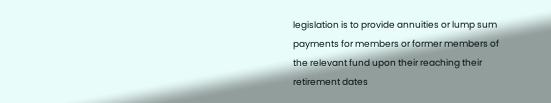legislation is to provide annuities or lump sum payments for members or former members of the relevant fund upon their reaching their retirement dates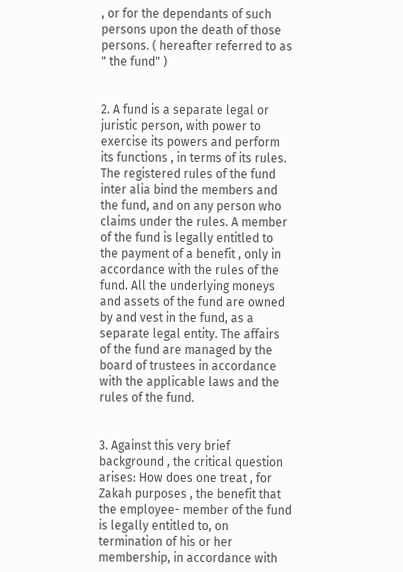, or for the dependants of such persons upon the death of those persons. ( hereafter referred to as " the fund" )


2. A fund is a separate legal or juristic person, with power to exercise its powers and perform its functions , in terms of its rules. The registered rules of the fund inter alia bind the members and the fund, and on any person who claims under the rules. A member of the fund is legally entitled to the payment of a benefit , only in accordance with the rules of the fund. All the underlying moneys and assets of the fund are owned by and vest in the fund, as a separate legal entity. The affairs of the fund are managed by the board of trustees in accordance with the applicable laws and the rules of the fund.


3. Against this very brief background , the critical question arises: How does one treat , for Zakah purposes , the benefit that the employee- member of the fund is legally entitled to, on termination of his or her membership, in accordance with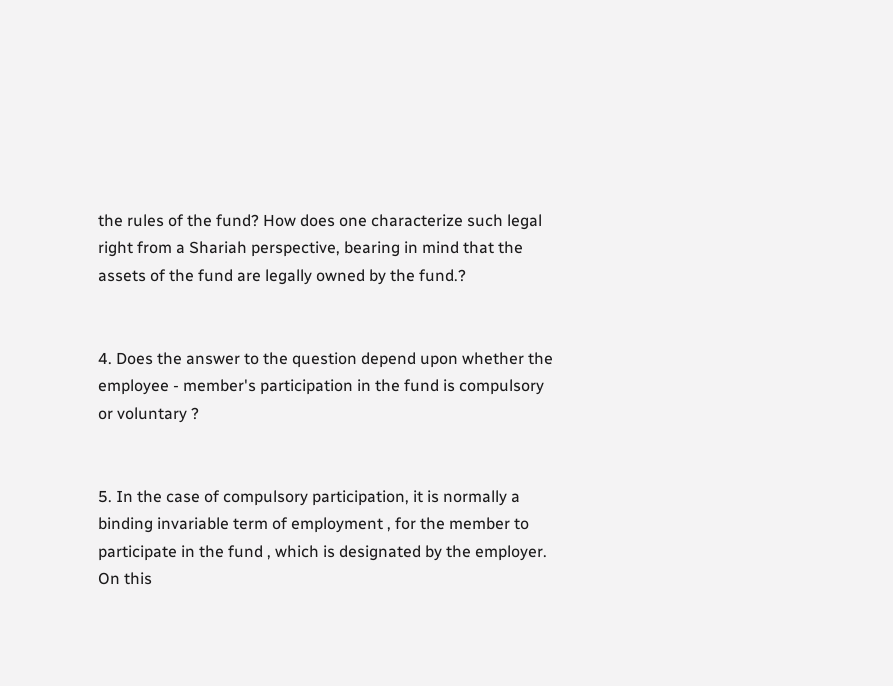the rules of the fund? How does one characterize such legal right from a Shariah perspective, bearing in mind that the assets of the fund are legally owned by the fund.?


4. Does the answer to the question depend upon whether the  employee - member's participation in the fund is compulsory or voluntary ?


5. In the case of compulsory participation, it is normally a binding invariable term of employment , for the member to participate in the fund , which is designated by the employer. On this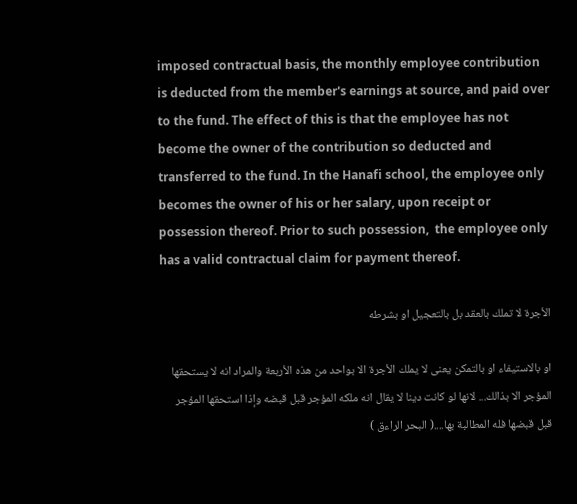imposed contractual basis, the monthly employee contribution is deducted from the member's earnings at source, and paid over to the fund. The effect of this is that the employee has not become the owner of the contribution so deducted and transferred to the fund. In the Hanafi school, the employee only becomes the owner of his or her salary, upon receipt or possession thereof. Prior to such possession,  the employee only has a valid contractual claim for payment thereof.

الأجرة لا تملك بالعقد بل بالتعجيل او بشرطه

او بالاستيفاء او بالتمكن يعنى لا يملك الأجرة الا بواحد من هذه الأربعة والمراد انه لا يستحقها المؤجر الا بذالك... لانها لو كانت دينا لا يقال انه ملكه المؤجر قبل قبضه وإذا استحقها المؤجر قبل قبضها فله المطالبة بها....( البحر الراءق )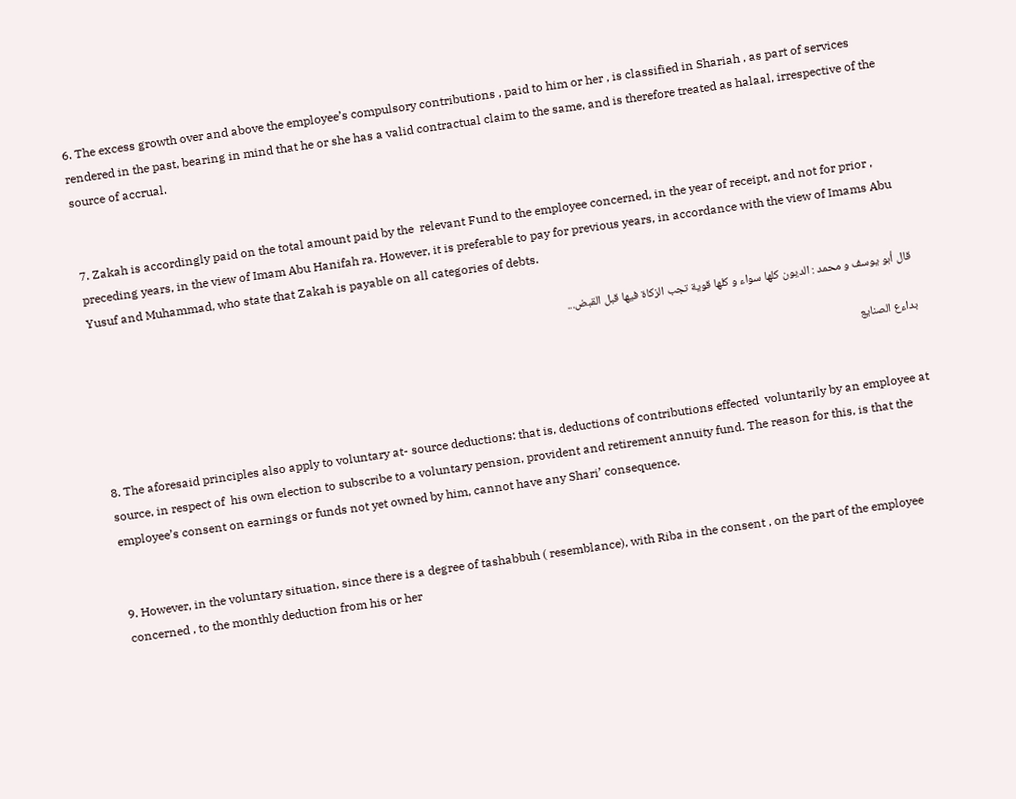6. The excess growth over and above the employee’s compulsory contributions , paid to him or her , is classified in Shariah , as part of services rendered in the past, bearing in mind that he or she has a valid contractual claim to the same, and is therefore treated as halaal, irrespective of the source of accrual.


7. Zakah is accordingly paid on the total amount paid by the  relevant Fund to the employee concerned, in the year of receipt, and not for prior , preceding years, in the view of Imam Abu Hanifah ra. However, it is preferable to pay for previous years, in accordance with the view of Imams Abu Yusuf and Muhammad, who state that Zakah is payable on all categories of debts.

قال أبو يوسف و محمد : الديون كلها سواء و كلها قوية تجب الزكاة فيها قبل القبض...

بداءع الصنايع


8. The aforesaid principles also apply to voluntary at- source deductions: that is, deductions of contributions effected  voluntarily by an employee at source, in respect of  his own election to subscribe to a voluntary pension, provident and retirement annuity fund. The reason for this, is that the employee’s consent on earnings or funds not yet owned by him, cannot have any Shari’ consequence.


9. However, in the voluntary situation, since there is a degree of tashabbuh ( resemblance), with Riba in the consent , on the part of the employee concerned , to the monthly deduction from his or her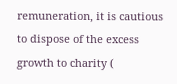remuneration, it is cautious to dispose of the excess growth to charity (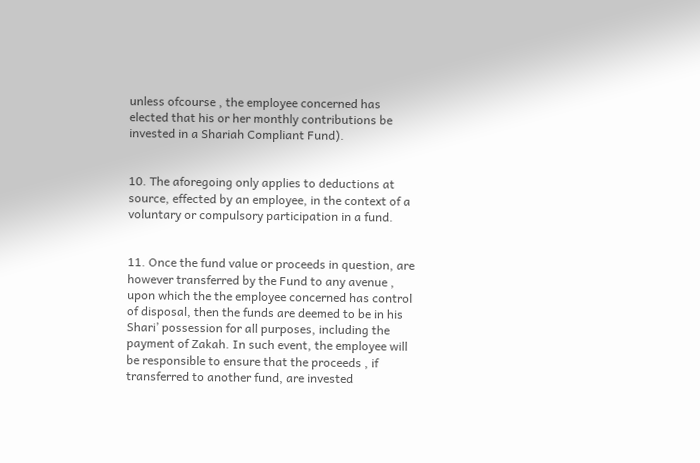unless ofcourse , the employee concerned has elected that his or her monthly contributions be invested in a Shariah Compliant Fund).


10. The aforegoing only applies to deductions at source, effected by an employee, in the context of a voluntary or compulsory participation in a fund.


11. Once the fund value or proceeds in question, are  however transferred by the Fund to any avenue , upon which the the employee concerned has control of disposal, then the funds are deemed to be in his Shari’ possession for all purposes, including the payment of Zakah. In such event, the employee will be responsible to ensure that the proceeds , if transferred to another fund, are invested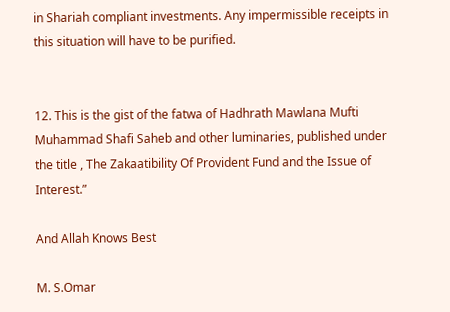in Shariah compliant investments. Any impermissible receipts in this situation will have to be purified.


12. This is the gist of the fatwa of Hadhrath Mawlana Mufti Muhammad Shafi Saheb and other luminaries, published under the title , The Zakaatibility Of Provident Fund and the Issue of Interest.”

And Allah Knows Best

M. S.Omar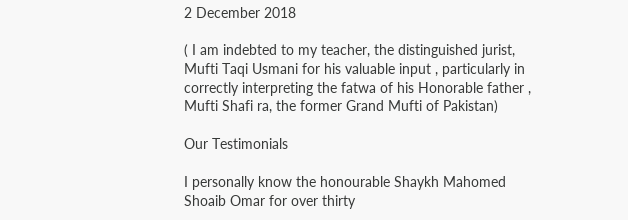2 December 2018

( I am indebted to my teacher, the distinguished jurist, Mufti Taqi Usmani for his valuable input , particularly in correctly interpreting the fatwa of his Honorable father , Mufti Shafi ra, the former Grand Mufti of Pakistan)

Our Testimonials

I personally know the honourable Shaykh Mahomed Shoaib Omar for over thirty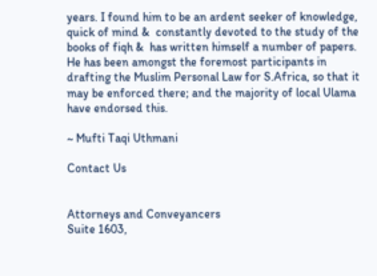years. I found him to be an ardent seeker of knowledge, quick of mind &  constantly devoted to the study of the books of fiqh &  has written himself a number of papers. He has been amongst the foremost participants in drafting the Muslim Personal Law for S.Africa, so that it may be enforced there; and the majority of local Ulama have endorsed this.

~ Mufti Taqi Uthmani

Contact Us


Attorneys and Conveyancers
Suite 1603,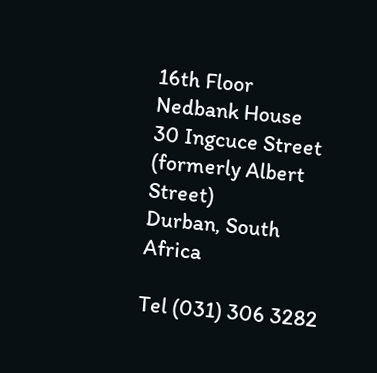16th Floor
Nedbank House
30 Ingcuce Street
(formerly Albert Street)
Durban, South Africa

Tel (031) 306 3282